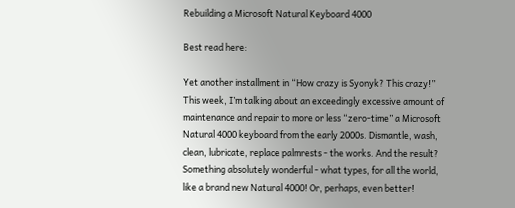Rebuilding a Microsoft Natural Keyboard 4000

Best read here:

Yet another installment in “How crazy is Syonyk? This crazy!” This week, I’m talking about an exceedingly excessive amount of maintenance and repair to more or less “zero-time” a Microsoft Natural 4000 keyboard from the early 2000s. Dismantle, wash, clean, lubricate, replace palmrests - the works. And the result? Something absolutely wonderful - what types, for all the world, like a brand new Natural 4000! Or, perhaps, even better!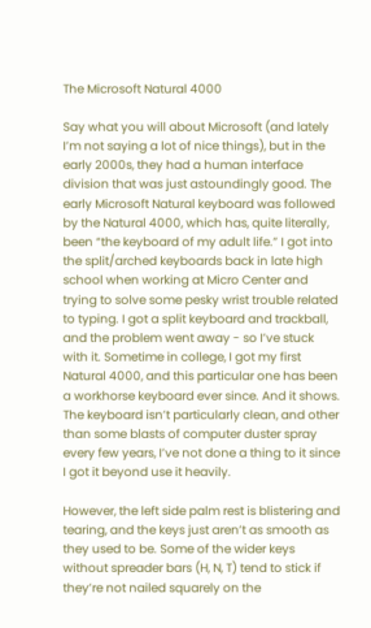The Microsoft Natural 4000

Say what you will about Microsoft (and lately I’m not saying a lot of nice things), but in the early 2000s, they had a human interface division that was just astoundingly good. The early Microsoft Natural keyboard was followed by the Natural 4000, which has, quite literally, been “the keyboard of my adult life.” I got into the split/arched keyboards back in late high school when working at Micro Center and trying to solve some pesky wrist trouble related to typing. I got a split keyboard and trackball, and the problem went away - so I’ve stuck with it. Sometime in college, I got my first Natural 4000, and this particular one has been a workhorse keyboard ever since. And it shows. The keyboard isn’t particularly clean, and other than some blasts of computer duster spray every few years, I’ve not done a thing to it since I got it beyond use it heavily.

However, the left side palm rest is blistering and tearing, and the keys just aren’t as smooth as they used to be. Some of the wider keys without spreader bars (H, N, T) tend to stick if they’re not nailed squarely on the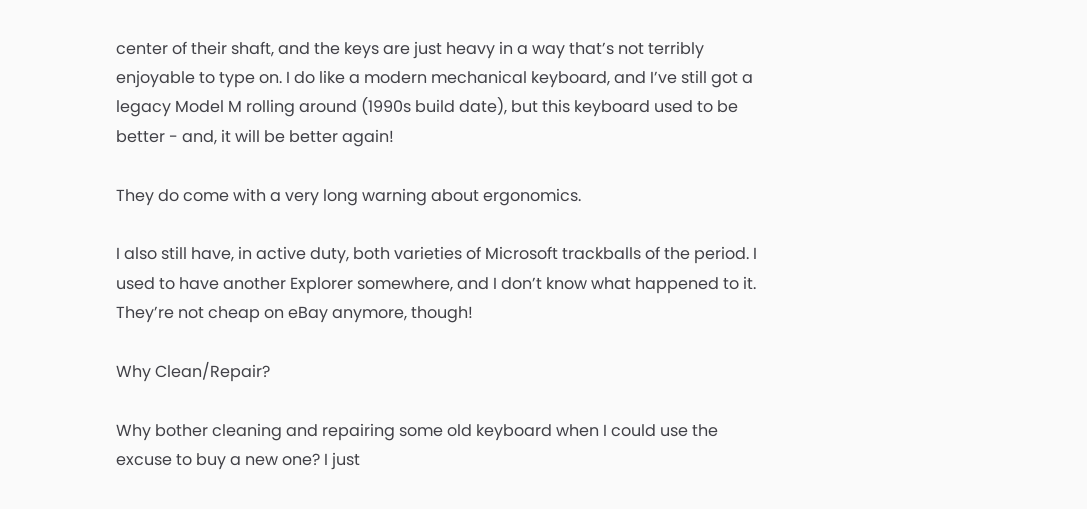center of their shaft, and the keys are just heavy in a way that’s not terribly enjoyable to type on. I do like a modern mechanical keyboard, and I’ve still got a legacy Model M rolling around (1990s build date), but this keyboard used to be better - and, it will be better again!

They do come with a very long warning about ergonomics.

I also still have, in active duty, both varieties of Microsoft trackballs of the period. I used to have another Explorer somewhere, and I don’t know what happened to it. They’re not cheap on eBay anymore, though!

Why Clean/Repair?

Why bother cleaning and repairing some old keyboard when I could use the excuse to buy a new one? I just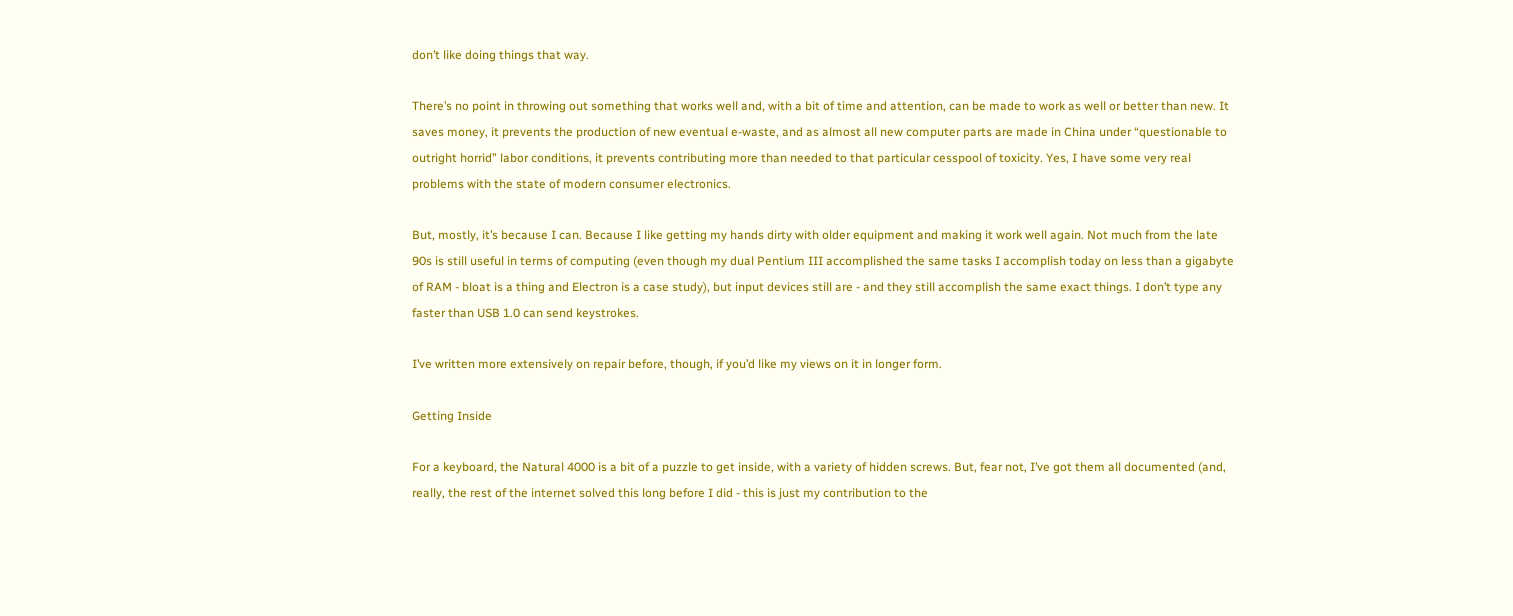don’t like doing things that way.

There’s no point in throwing out something that works well and, with a bit of time and attention, can be made to work as well or better than new. It saves money, it prevents the production of new eventual e-waste, and as almost all new computer parts are made in China under “questionable to outright horrid” labor conditions, it prevents contributing more than needed to that particular cesspool of toxicity. Yes, I have some very real problems with the state of modern consumer electronics.

But, mostly, it’s because I can. Because I like getting my hands dirty with older equipment and making it work well again. Not much from the late 90s is still useful in terms of computing (even though my dual Pentium III accomplished the same tasks I accomplish today on less than a gigabyte of RAM - bloat is a thing and Electron is a case study), but input devices still are - and they still accomplish the same exact things. I don’t type any faster than USB 1.0 can send keystrokes.

I’ve written more extensively on repair before, though, if you’d like my views on it in longer form.

Getting Inside

For a keyboard, the Natural 4000 is a bit of a puzzle to get inside, with a variety of hidden screws. But, fear not, I’ve got them all documented (and, really, the rest of the internet solved this long before I did - this is just my contribution to the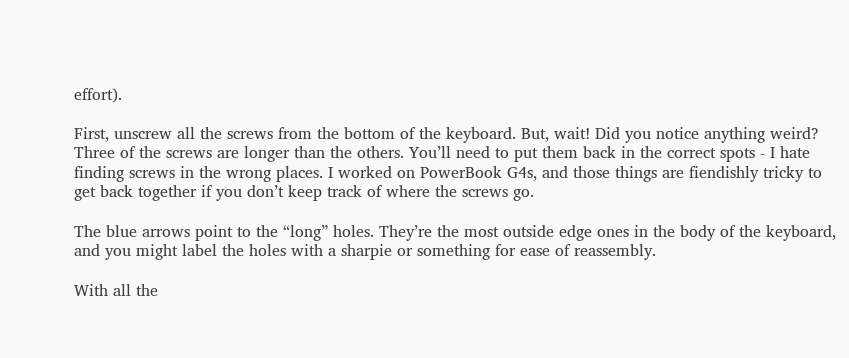effort).

First, unscrew all the screws from the bottom of the keyboard. But, wait! Did you notice anything weird? Three of the screws are longer than the others. You’ll need to put them back in the correct spots - I hate finding screws in the wrong places. I worked on PowerBook G4s, and those things are fiendishly tricky to get back together if you don’t keep track of where the screws go.

The blue arrows point to the “long” holes. They’re the most outside edge ones in the body of the keyboard, and you might label the holes with a sharpie or something for ease of reassembly.

With all the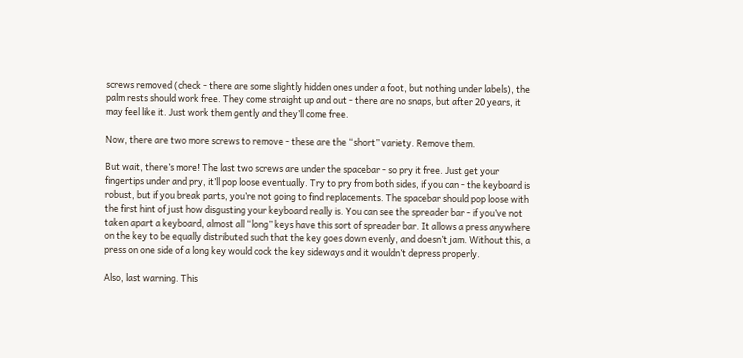screws removed (check - there are some slightly hidden ones under a foot, but nothing under labels), the palm rests should work free. They come straight up and out - there are no snaps, but after 20 years, it may feel like it. Just work them gently and they’ll come free.

Now, there are two more screws to remove - these are the “short” variety. Remove them.

But wait, there’s more! The last two screws are under the spacebar - so pry it free. Just get your fingertips under and pry, it’ll pop loose eventually. Try to pry from both sides, if you can - the keyboard is robust, but if you break parts, you’re not going to find replacements. The spacebar should pop loose with the first hint of just how disgusting your keyboard really is. You can see the spreader bar - if you’ve not taken apart a keyboard, almost all “long” keys have this sort of spreader bar. It allows a press anywhere on the key to be equally distributed such that the key goes down evenly, and doesn’t jam. Without this, a press on one side of a long key would cock the key sideways and it wouldn’t depress properly.

Also, last warning. This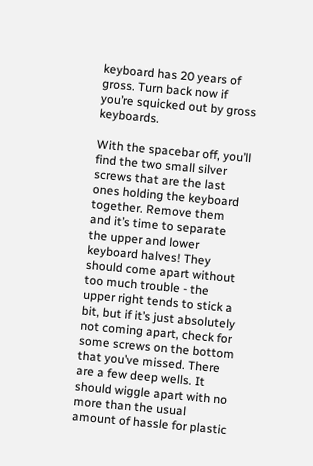keyboard has 20 years of gross. Turn back now if you’re squicked out by gross keyboards.

With the spacebar off, you’ll find the two small silver screws that are the last ones holding the keyboard together. Remove them and it’s time to separate the upper and lower keyboard halves! They should come apart without too much trouble - the upper right tends to stick a bit, but if it’s just absolutely not coming apart, check for some screws on the bottom that you’ve missed. There are a few deep wells. It should wiggle apart with no more than the usual amount of hassle for plastic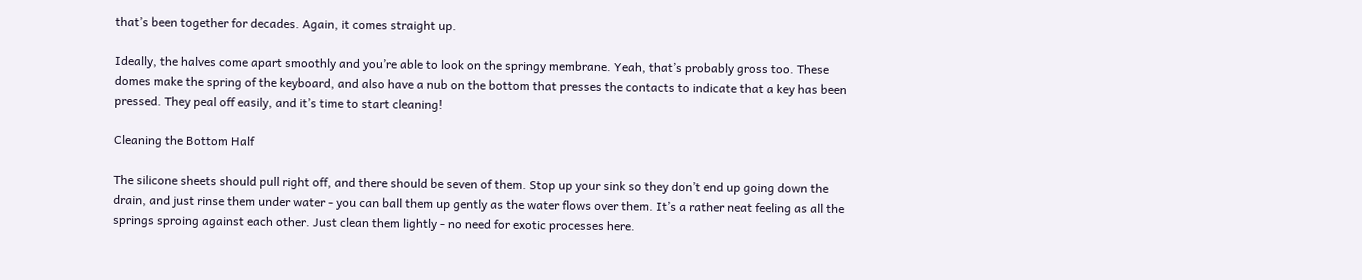that’s been together for decades. Again, it comes straight up.

Ideally, the halves come apart smoothly and you’re able to look on the springy membrane. Yeah, that’s probably gross too. These domes make the spring of the keyboard, and also have a nub on the bottom that presses the contacts to indicate that a key has been pressed. They peal off easily, and it’s time to start cleaning!

Cleaning the Bottom Half

The silicone sheets should pull right off, and there should be seven of them. Stop up your sink so they don’t end up going down the drain, and just rinse them under water - you can ball them up gently as the water flows over them. It’s a rather neat feeling as all the springs sproing against each other. Just clean them lightly - no need for exotic processes here.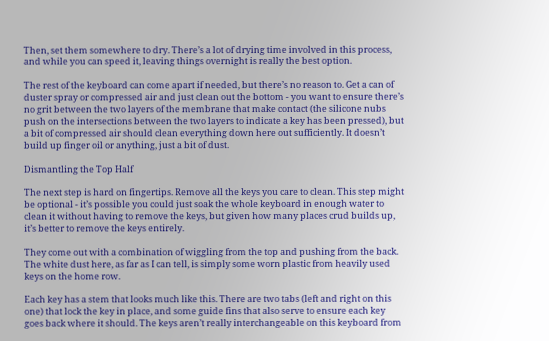Then, set them somewhere to dry. There’s a lot of drying time involved in this process, and while you can speed it, leaving things overnight is really the best option.

The rest of the keyboard can come apart if needed, but there’s no reason to. Get a can of duster spray or compressed air and just clean out the bottom - you want to ensure there’s no grit between the two layers of the membrane that make contact (the silicone nubs push on the intersections between the two layers to indicate a key has been pressed), but a bit of compressed air should clean everything down here out sufficiently. It doesn’t build up finger oil or anything, just a bit of dust.

Dismantling the Top Half

The next step is hard on fingertips. Remove all the keys you care to clean. This step might be optional - it’s possible you could just soak the whole keyboard in enough water to clean it without having to remove the keys, but given how many places crud builds up, it’s better to remove the keys entirely.

They come out with a combination of wiggling from the top and pushing from the back. The white dust here, as far as I can tell, is simply some worn plastic from heavily used keys on the home row.

Each key has a stem that looks much like this. There are two tabs (left and right on this one) that lock the key in place, and some guide fins that also serve to ensure each key goes back where it should. The keys aren’t really interchangeable on this keyboard from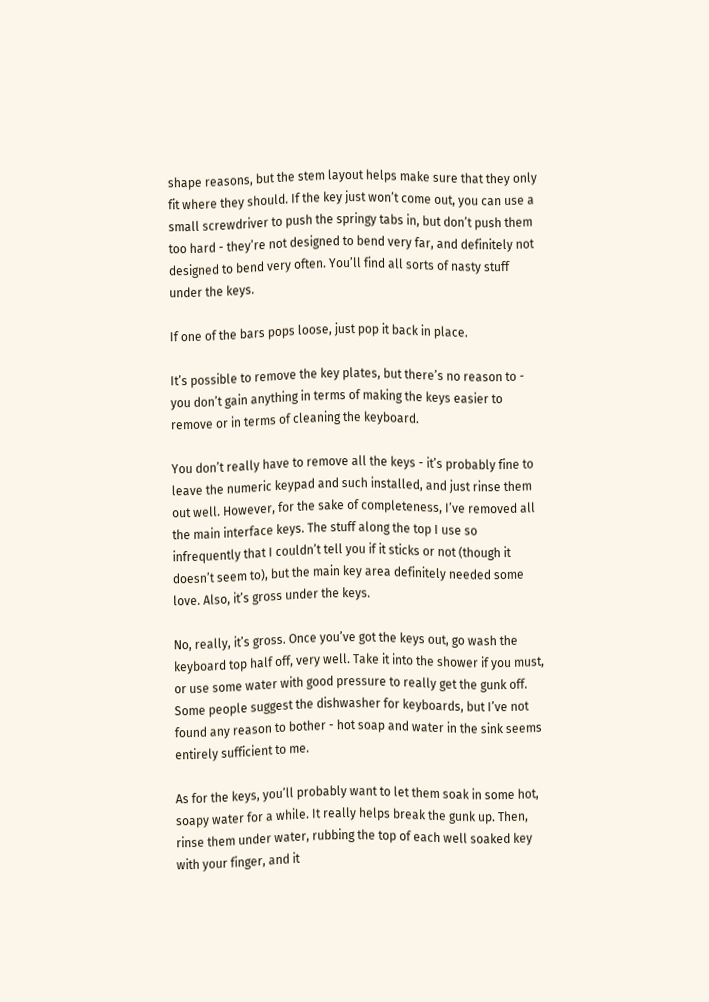shape reasons, but the stem layout helps make sure that they only fit where they should. If the key just won’t come out, you can use a small screwdriver to push the springy tabs in, but don’t push them too hard - they’re not designed to bend very far, and definitely not designed to bend very often. You’ll find all sorts of nasty stuff under the keys.

If one of the bars pops loose, just pop it back in place.

It’s possible to remove the key plates, but there’s no reason to - you don’t gain anything in terms of making the keys easier to remove or in terms of cleaning the keyboard.

You don’t really have to remove all the keys - it’s probably fine to leave the numeric keypad and such installed, and just rinse them out well. However, for the sake of completeness, I’ve removed all the main interface keys. The stuff along the top I use so infrequently that I couldn’t tell you if it sticks or not (though it doesn’t seem to), but the main key area definitely needed some love. Also, it’s gross under the keys.

No, really, it’s gross. Once you’ve got the keys out, go wash the keyboard top half off, very well. Take it into the shower if you must, or use some water with good pressure to really get the gunk off. Some people suggest the dishwasher for keyboards, but I’ve not found any reason to bother - hot soap and water in the sink seems entirely sufficient to me.

As for the keys, you’ll probably want to let them soak in some hot, soapy water for a while. It really helps break the gunk up. Then, rinse them under water, rubbing the top of each well soaked key with your finger, and it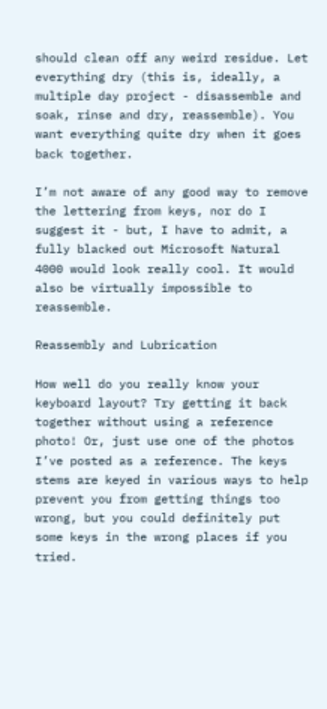should clean off any weird residue. Let everything dry (this is, ideally, a multiple day project - disassemble and soak, rinse and dry, reassemble). You want everything quite dry when it goes back together.

I’m not aware of any good way to remove the lettering from keys, nor do I suggest it - but, I have to admit, a fully blacked out Microsoft Natural 4000 would look really cool. It would also be virtually impossible to reassemble.

Reassembly and Lubrication

How well do you really know your keyboard layout? Try getting it back together without using a reference photo! Or, just use one of the photos I’ve posted as a reference. The keys stems are keyed in various ways to help prevent you from getting things too wrong, but you could definitely put some keys in the wrong places if you tried.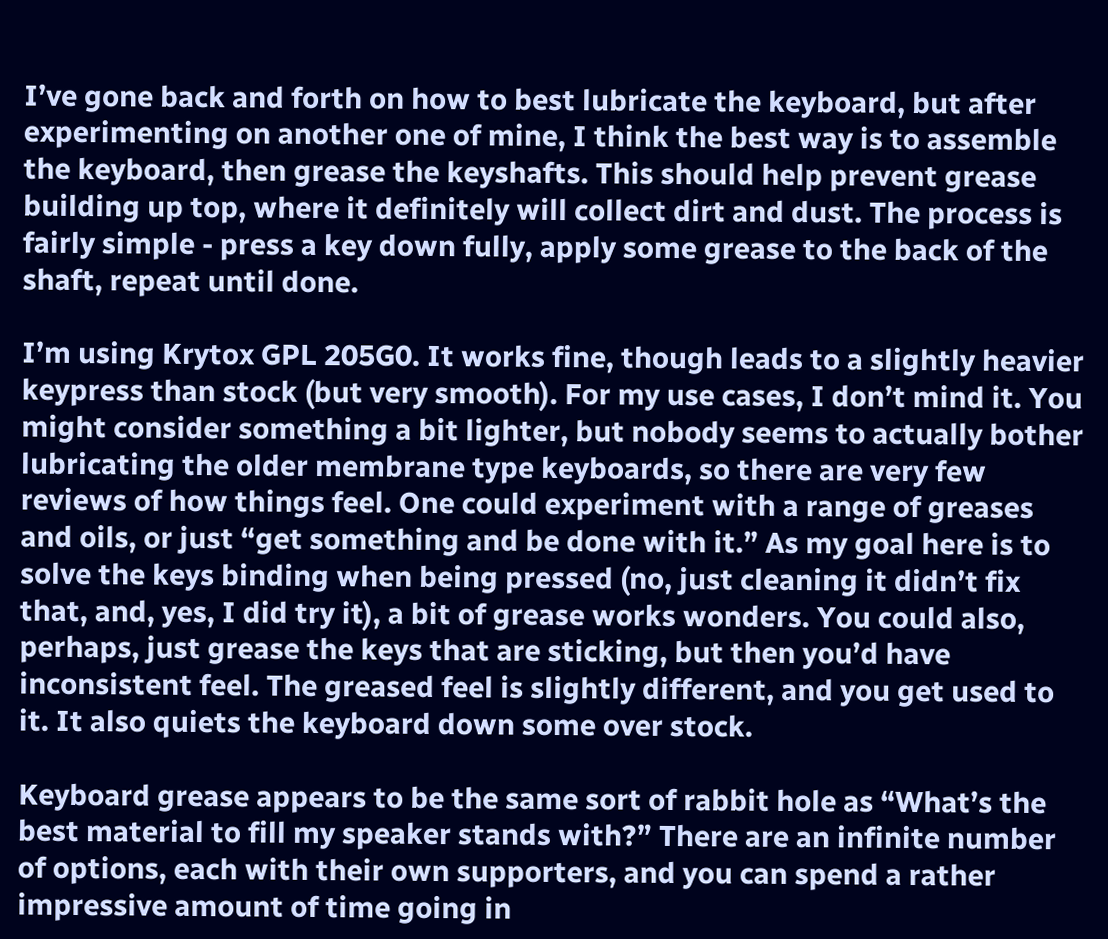I’ve gone back and forth on how to best lubricate the keyboard, but after experimenting on another one of mine, I think the best way is to assemble the keyboard, then grease the keyshafts. This should help prevent grease building up top, where it definitely will collect dirt and dust. The process is fairly simple - press a key down fully, apply some grease to the back of the shaft, repeat until done.

I’m using Krytox GPL 205G0. It works fine, though leads to a slightly heavier keypress than stock (but very smooth). For my use cases, I don’t mind it. You might consider something a bit lighter, but nobody seems to actually bother lubricating the older membrane type keyboards, so there are very few reviews of how things feel. One could experiment with a range of greases and oils, or just “get something and be done with it.” As my goal here is to solve the keys binding when being pressed (no, just cleaning it didn’t fix that, and, yes, I did try it), a bit of grease works wonders. You could also, perhaps, just grease the keys that are sticking, but then you’d have inconsistent feel. The greased feel is slightly different, and you get used to it. It also quiets the keyboard down some over stock.

Keyboard grease appears to be the same sort of rabbit hole as “What’s the best material to fill my speaker stands with?” There are an infinite number of options, each with their own supporters, and you can spend a rather impressive amount of time going in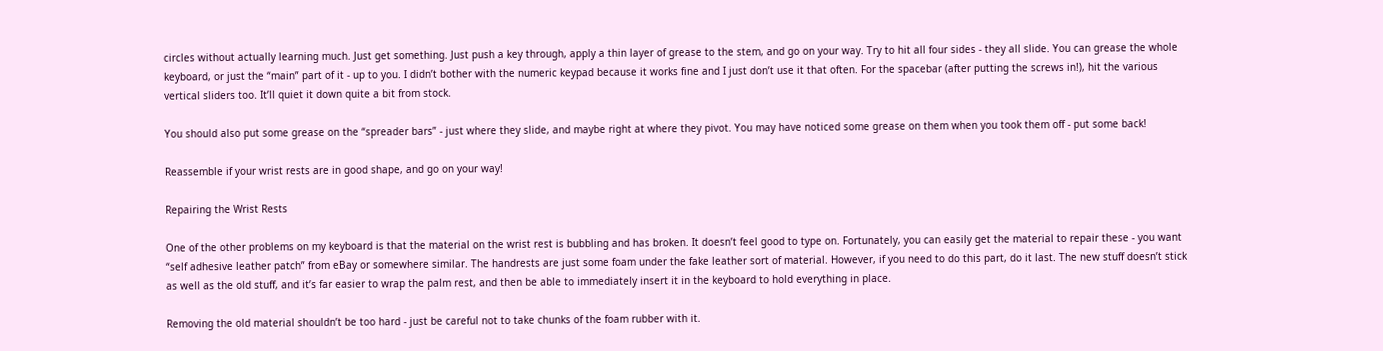circles without actually learning much. Just get something. Just push a key through, apply a thin layer of grease to the stem, and go on your way. Try to hit all four sides - they all slide. You can grease the whole keyboard, or just the “main” part of it - up to you. I didn’t bother with the numeric keypad because it works fine and I just don’t use it that often. For the spacebar (after putting the screws in!), hit the various vertical sliders too. It’ll quiet it down quite a bit from stock.

You should also put some grease on the “spreader bars” - just where they slide, and maybe right at where they pivot. You may have noticed some grease on them when you took them off - put some back!

Reassemble if your wrist rests are in good shape, and go on your way!

Repairing the Wrist Rests

One of the other problems on my keyboard is that the material on the wrist rest is bubbling and has broken. It doesn’t feel good to type on. Fortunately, you can easily get the material to repair these - you want “self adhesive leather patch” from eBay or somewhere similar. The handrests are just some foam under the fake leather sort of material. However, if you need to do this part, do it last. The new stuff doesn’t stick as well as the old stuff, and it’s far easier to wrap the palm rest, and then be able to immediately insert it in the keyboard to hold everything in place.

Removing the old material shouldn’t be too hard - just be careful not to take chunks of the foam rubber with it.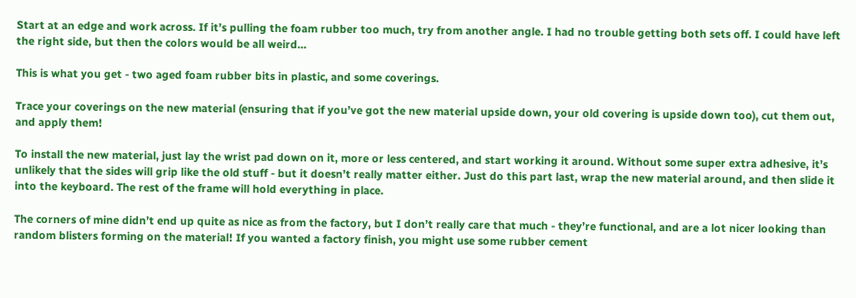Start at an edge and work across. If it’s pulling the foam rubber too much, try from another angle. I had no trouble getting both sets off. I could have left the right side, but then the colors would be all weird…

This is what you get - two aged foam rubber bits in plastic, and some coverings.

Trace your coverings on the new material (ensuring that if you’ve got the new material upside down, your old covering is upside down too), cut them out, and apply them!

To install the new material, just lay the wrist pad down on it, more or less centered, and start working it around. Without some super extra adhesive, it’s unlikely that the sides will grip like the old stuff - but it doesn’t really matter either. Just do this part last, wrap the new material around, and then slide it into the keyboard. The rest of the frame will hold everything in place.

The corners of mine didn’t end up quite as nice as from the factory, but I don’t really care that much - they’re functional, and are a lot nicer looking than random blisters forming on the material! If you wanted a factory finish, you might use some rubber cement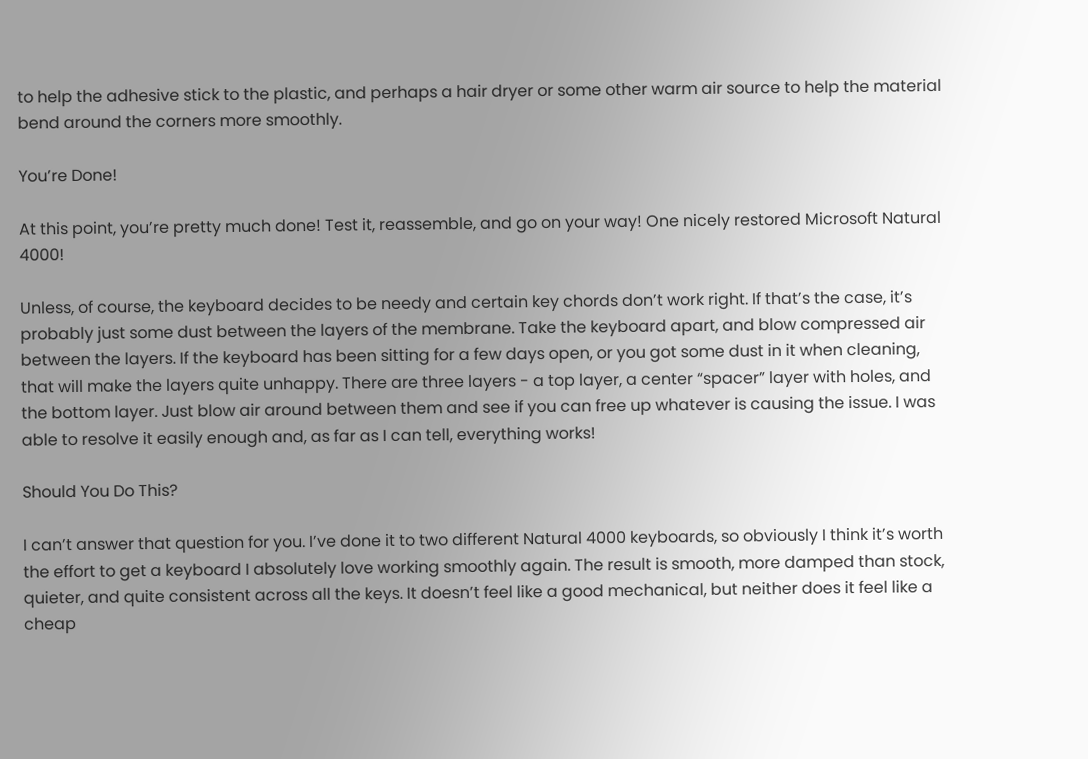to help the adhesive stick to the plastic, and perhaps a hair dryer or some other warm air source to help the material bend around the corners more smoothly.

You’re Done!

At this point, you’re pretty much done! Test it, reassemble, and go on your way! One nicely restored Microsoft Natural 4000!

Unless, of course, the keyboard decides to be needy and certain key chords don’t work right. If that’s the case, it’s probably just some dust between the layers of the membrane. Take the keyboard apart, and blow compressed air between the layers. If the keyboard has been sitting for a few days open, or you got some dust in it when cleaning, that will make the layers quite unhappy. There are three layers - a top layer, a center “spacer” layer with holes, and the bottom layer. Just blow air around between them and see if you can free up whatever is causing the issue. I was able to resolve it easily enough and, as far as I can tell, everything works!

Should You Do This?

I can’t answer that question for you. I’ve done it to two different Natural 4000 keyboards, so obviously I think it’s worth the effort to get a keyboard I absolutely love working smoothly again. The result is smooth, more damped than stock, quieter, and quite consistent across all the keys. It doesn’t feel like a good mechanical, but neither does it feel like a cheap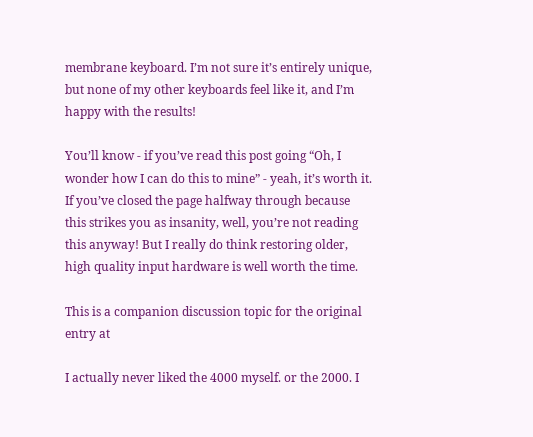membrane keyboard. I’m not sure it’s entirely unique, but none of my other keyboards feel like it, and I’m happy with the results!

You’ll know - if you’ve read this post going “Oh, I wonder how I can do this to mine” - yeah, it’s worth it. If you’ve closed the page halfway through because this strikes you as insanity, well, you’re not reading this anyway! But I really do think restoring older, high quality input hardware is well worth the time.

This is a companion discussion topic for the original entry at

I actually never liked the 4000 myself. or the 2000. I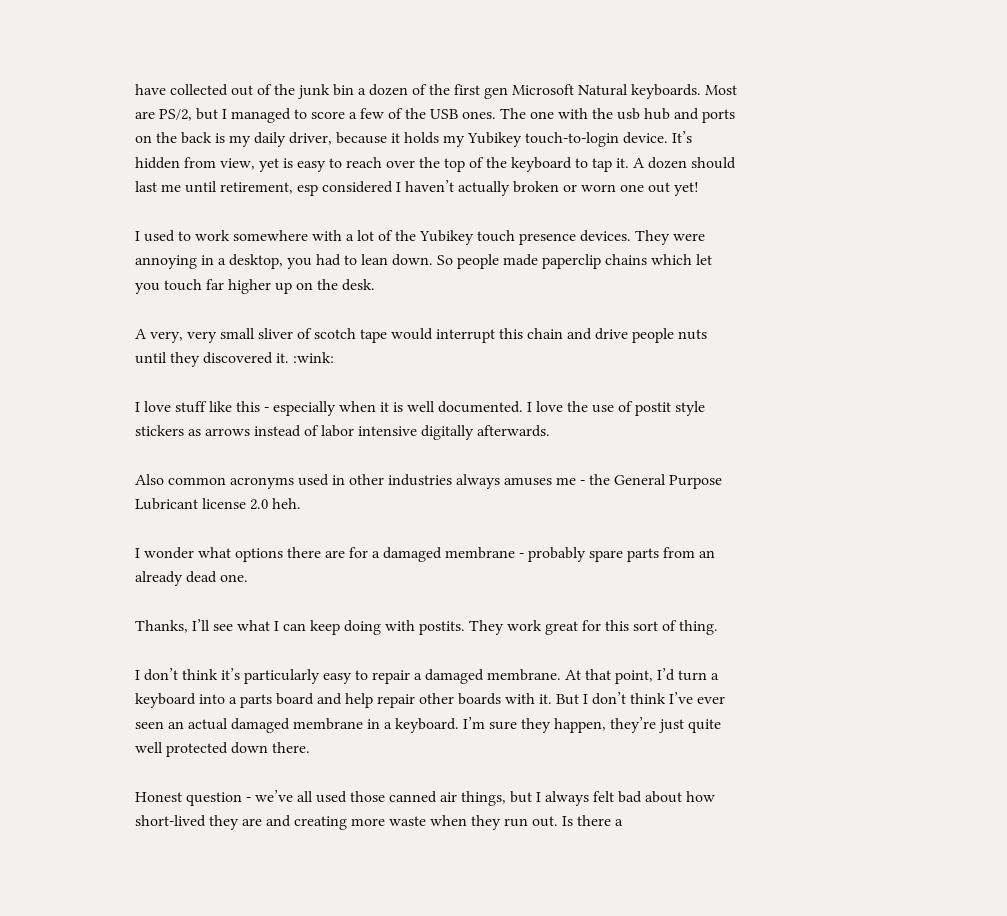have collected out of the junk bin a dozen of the first gen Microsoft Natural keyboards. Most are PS/2, but I managed to score a few of the USB ones. The one with the usb hub and ports on the back is my daily driver, because it holds my Yubikey touch-to-login device. It’s hidden from view, yet is easy to reach over the top of the keyboard to tap it. A dozen should last me until retirement, esp considered I haven’t actually broken or worn one out yet!

I used to work somewhere with a lot of the Yubikey touch presence devices. They were annoying in a desktop, you had to lean down. So people made paperclip chains which let you touch far higher up on the desk.

A very, very small sliver of scotch tape would interrupt this chain and drive people nuts until they discovered it. :wink:

I love stuff like this - especially when it is well documented. I love the use of postit style stickers as arrows instead of labor intensive digitally afterwards.

Also common acronyms used in other industries always amuses me - the General Purpose Lubricant license 2.0 heh.

I wonder what options there are for a damaged membrane - probably spare parts from an already dead one.

Thanks, I’ll see what I can keep doing with postits. They work great for this sort of thing.

I don’t think it’s particularly easy to repair a damaged membrane. At that point, I’d turn a keyboard into a parts board and help repair other boards with it. But I don’t think I’ve ever seen an actual damaged membrane in a keyboard. I’m sure they happen, they’re just quite well protected down there.

Honest question - we’ve all used those canned air things, but I always felt bad about how short-lived they are and creating more waste when they run out. Is there a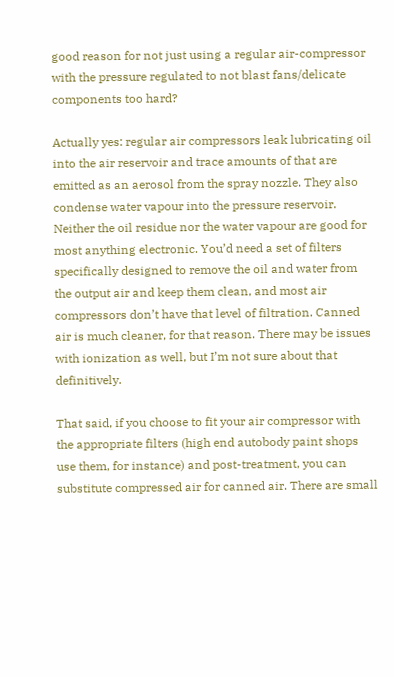good reason for not just using a regular air-compressor with the pressure regulated to not blast fans/delicate components too hard?

Actually yes: regular air compressors leak lubricating oil into the air reservoir and trace amounts of that are emitted as an aerosol from the spray nozzle. They also condense water vapour into the pressure reservoir. Neither the oil residue nor the water vapour are good for most anything electronic. You’d need a set of filters specifically designed to remove the oil and water from the output air and keep them clean, and most air compressors don’t have that level of filtration. Canned air is much cleaner, for that reason. There may be issues with ionization as well, but I’m not sure about that definitively.

That said, if you choose to fit your air compressor with the appropriate filters (high end autobody paint shops use them, for instance) and post-treatment, you can substitute compressed air for canned air. There are small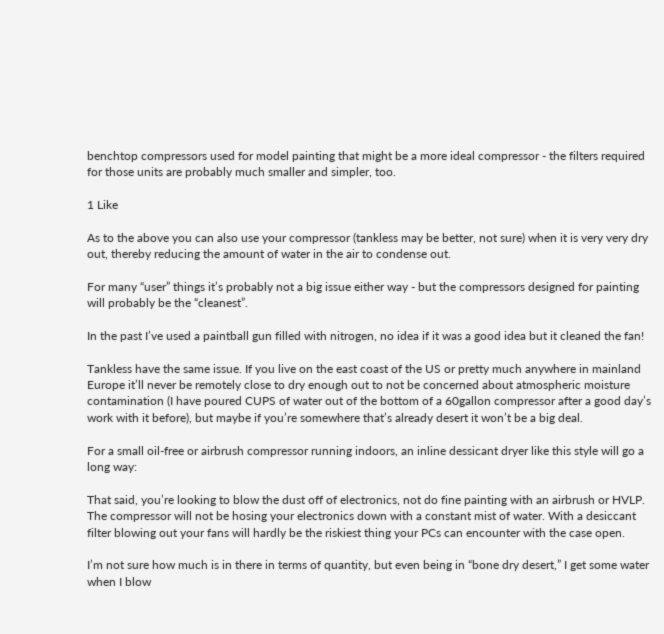benchtop compressors used for model painting that might be a more ideal compressor - the filters required for those units are probably much smaller and simpler, too.

1 Like

As to the above you can also use your compressor (tankless may be better, not sure) when it is very very dry out, thereby reducing the amount of water in the air to condense out.

For many “user” things it’s probably not a big issue either way - but the compressors designed for painting will probably be the “cleanest”.

In the past I’ve used a paintball gun filled with nitrogen, no idea if it was a good idea but it cleaned the fan!

Tankless have the same issue. If you live on the east coast of the US or pretty much anywhere in mainland Europe it’ll never be remotely close to dry enough out to not be concerned about atmospheric moisture contamination (I have poured CUPS of water out of the bottom of a 60gallon compressor after a good day’s work with it before), but maybe if you’re somewhere that’s already desert it won’t be a big deal.

For a small oil-free or airbrush compressor running indoors, an inline dessicant dryer like this style will go a long way:

That said, you’re looking to blow the dust off of electronics, not do fine painting with an airbrush or HVLP. The compressor will not be hosing your electronics down with a constant mist of water. With a desiccant filter blowing out your fans will hardly be the riskiest thing your PCs can encounter with the case open.

I’m not sure how much is in there in terms of quantity, but even being in “bone dry desert,” I get some water when I blow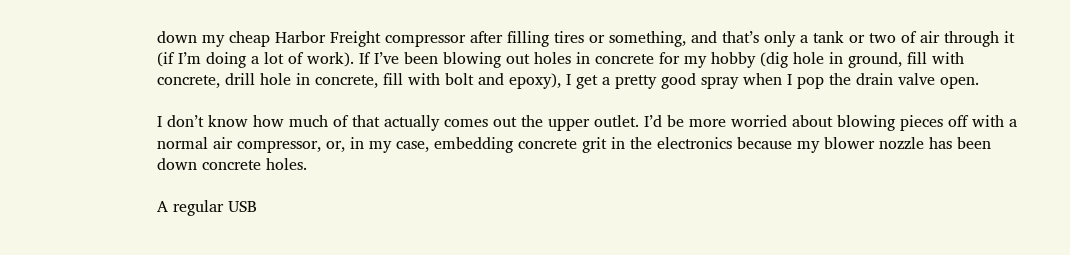down my cheap Harbor Freight compressor after filling tires or something, and that’s only a tank or two of air through it (if I’m doing a lot of work). If I’ve been blowing out holes in concrete for my hobby (dig hole in ground, fill with concrete, drill hole in concrete, fill with bolt and epoxy), I get a pretty good spray when I pop the drain valve open.

I don’t know how much of that actually comes out the upper outlet. I’d be more worried about blowing pieces off with a normal air compressor, or, in my case, embedding concrete grit in the electronics because my blower nozzle has been down concrete holes.

A regular USB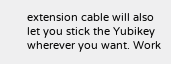extension cable will also let you stick the Yubikey wherever you want. Work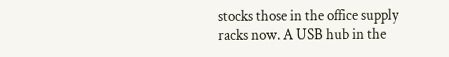stocks those in the office supply racks now. A USB hub in the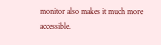monitor also makes it much more accessible.